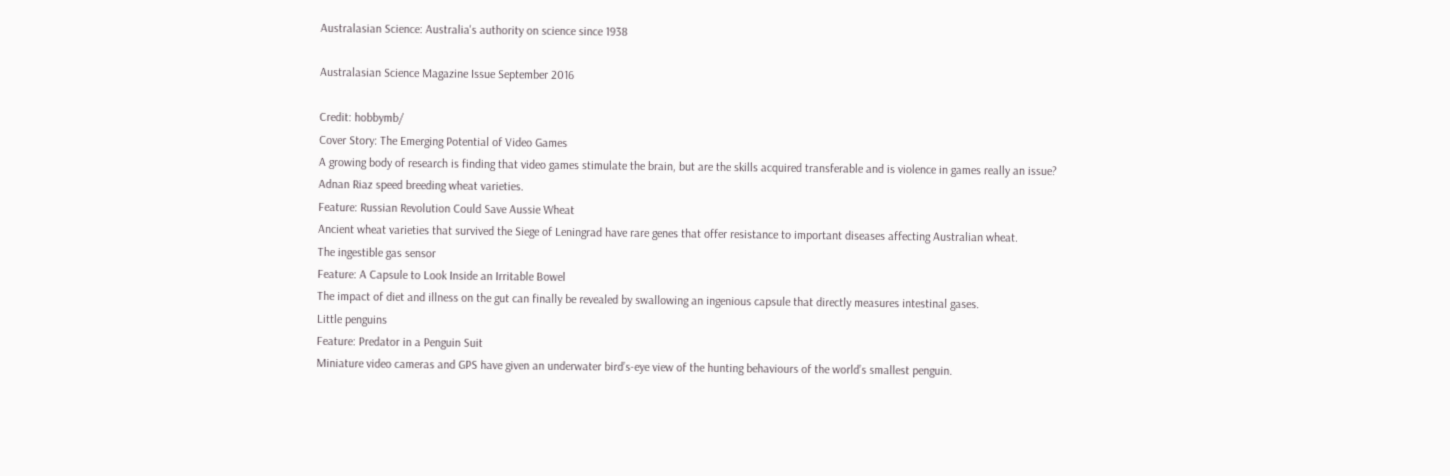Australasian Science: Australia's authority on science since 1938

Australasian Science Magazine Issue September 2016

Credit: hobbymb/
Cover Story: The Emerging Potential of Video Games
A growing body of research is finding that video games stimulate the brain, but are the skills acquired transferable and is violence in games really an issue?
Adnan Riaz speed breeding wheat varieties.
Feature: Russian Revolution Could Save Aussie Wheat
Ancient wheat varieties that survived the Siege of Leningrad have rare genes that offer resistance to important diseases affecting Australian wheat.
The ingestible gas sensor
Feature: A Capsule to Look Inside an Irritable Bowel
The impact of diet and illness on the gut can finally be revealed by swallowing an ingenious capsule that directly measures intestinal gases.
Little penguins
Feature: Predator in a Penguin Suit
Miniature video cameras and GPS have given an underwater bird’s-eye view of the hunting behaviours of the world’s smallest penguin.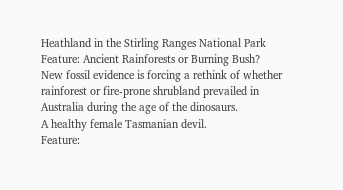Heathland in the Stirling Ranges National Park
Feature: Ancient Rainforests or Burning Bush?
New fossil evidence is forcing a rethink of whether rainforest or fire-prone shrubland prevailed in Australia during the age of the dinosaurs.
A healthy female Tasmanian devil.
Feature: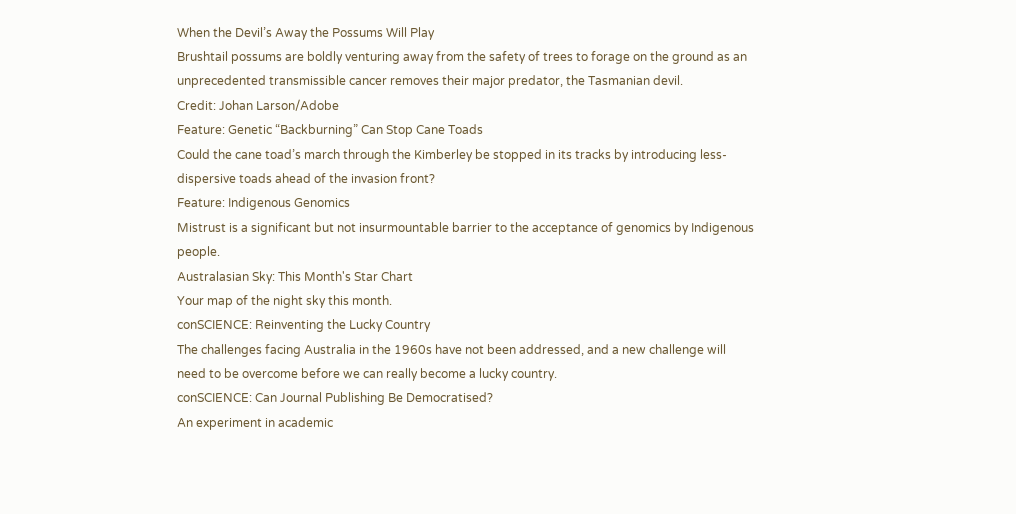When the Devil’s Away the Possums Will Play
Brushtail possums are boldly venturing away from the safety of trees to forage on the ground as an unprecedented transmissible cancer removes their major predator, the Tasmanian devil.
Credit: Johan Larson/Adobe
Feature: Genetic “Backburning” Can Stop Cane Toads
Could the cane toad’s march through the Kimberley be stopped in its tracks by introducing less-dispersive toads ahead of the invasion front?
Feature: Indigenous Genomics
Mistrust is a significant but not insurmountable barrier to the acceptance of genomics by Indigenous people.
Australasian Sky: This Month's Star Chart
Your map of the night sky this month.
conSCIENCE: Reinventing the Lucky Country
The challenges facing Australia in the 1960s have not been addressed, and a new challenge will need to be overcome before we can really become a lucky country.
conSCIENCE: Can Journal Publishing Be Democratised?
An experiment in academic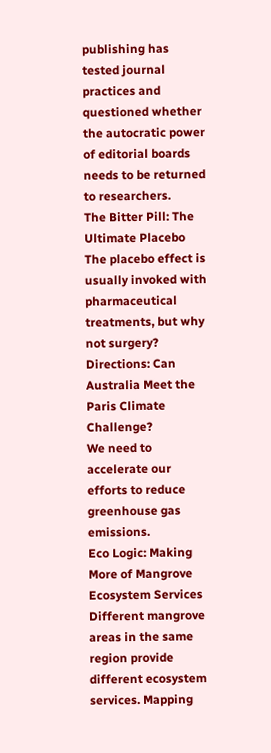publishing has tested journal practices and questioned whether the autocratic power of editorial boards needs to be returned to researchers.
The Bitter Pill: The Ultimate Placebo
The placebo effect is usually invoked with pharmaceutical treatments, but why not surgery?
Directions: Can Australia Meet the Paris Climate Challenge?
We need to accelerate our efforts to reduce greenhouse gas emissions.
Eco Logic: Making More of Mangrove Ecosystem Services
Different mangrove areas in the same region provide different ecosystem services. Mapping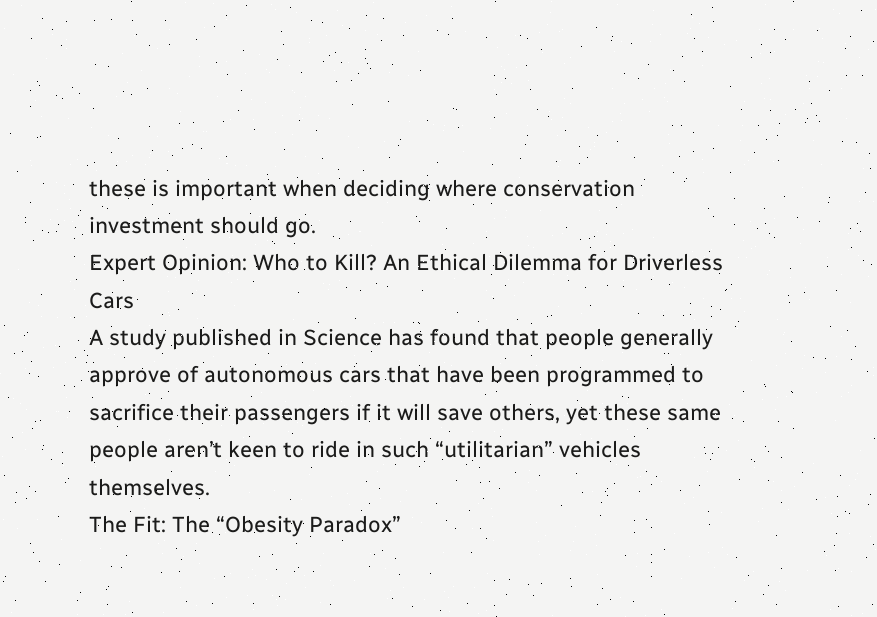these is important when deciding where conservation investment should go.
Expert Opinion: Who to Kill? An Ethical Dilemma for Driverless Cars
A study published in Science has found that people generally approve of autonomous cars that have been programmed to sacrifice their passengers if it will save others, yet these same people aren’t keen to ride in such “utilitarian” vehicles themselves.
The Fit: The “Obesity Paradox”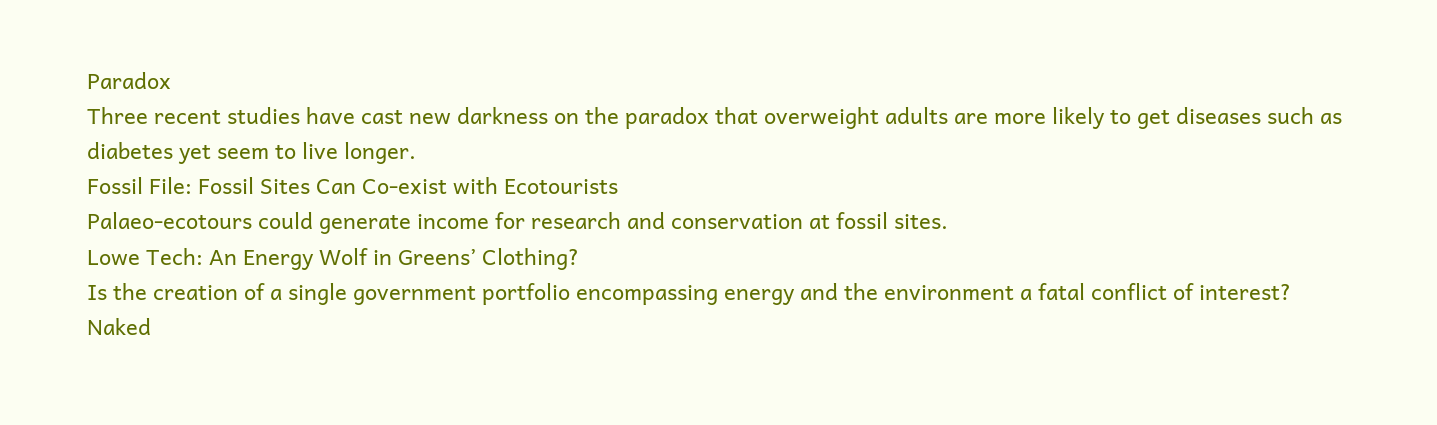Paradox
Three recent studies have cast new darkness on the paradox that overweight adults are more likely to get diseases such as diabetes yet seem to live longer.
Fossil File: Fossil Sites Can Co-exist with Ecotourists
Palaeo-ecotours could generate income for research and conservation at fossil sites.
Lowe Tech: An Energy Wolf in Greens’ Clothing?
Is the creation of a single government portfolio encompassing energy and the environment a fatal conflict of interest?
Naked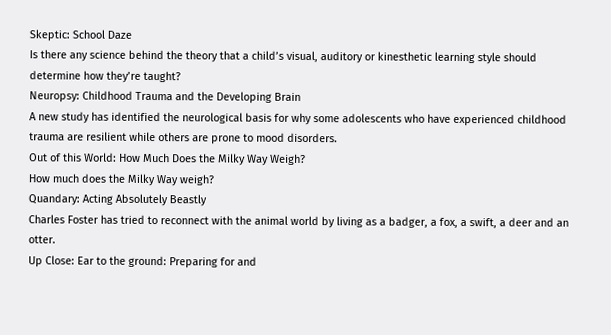Skeptic: School Daze
Is there any science behind the theory that a child’s visual, auditory or kinesthetic learning style should determine how they’re taught?
Neuropsy: Childhood Trauma and the Developing Brain
A new study has identified the neurological basis for why some adolescents who have experienced childhood trauma are resilient while others are prone to mood disorders.
Out of this World: How Much Does the Milky Way Weigh?
How much does the Milky Way weigh?
Quandary: Acting Absolutely Beastly
Charles Foster has tried to reconnect with the animal world by living as a badger, a fox, a swift, a deer and an otter.
Up Close: Ear to the ground: Preparing for and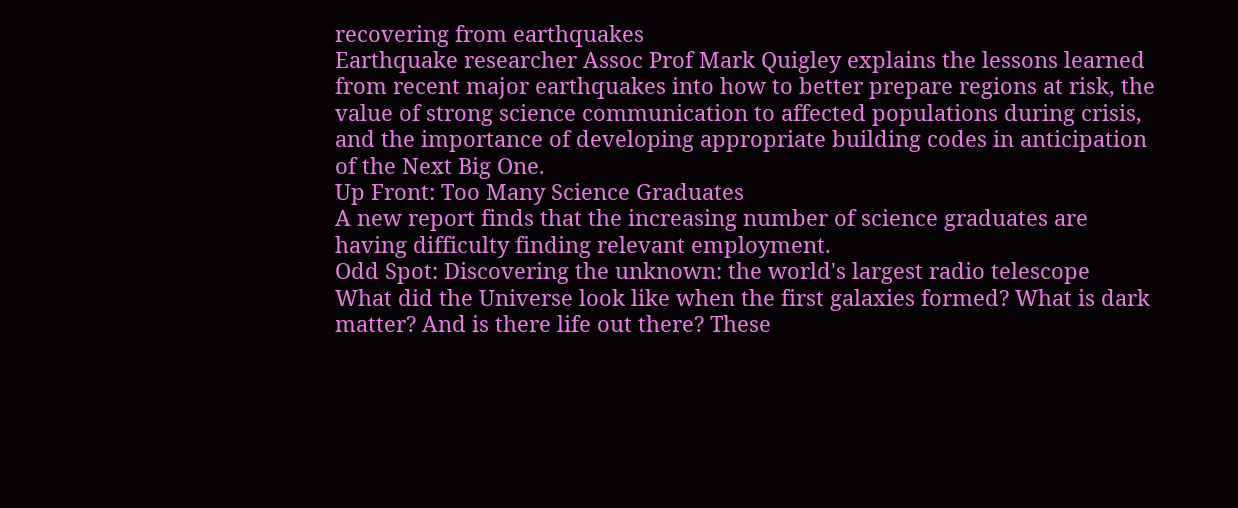recovering from earthquakes
Earthquake researcher Assoc Prof Mark Quigley explains the lessons learned from recent major earthquakes into how to better prepare regions at risk, the value of strong science communication to affected populations during crisis, and the importance of developing appropriate building codes in anticipation of the Next Big One.
Up Front: Too Many Science Graduates
A new report finds that the increasing number of science graduates are having difficulty finding relevant employment.
Odd Spot: Discovering the unknown: the world's largest radio telescope
What did the Universe look like when the first galaxies formed? What is dark matter? And is there life out there? These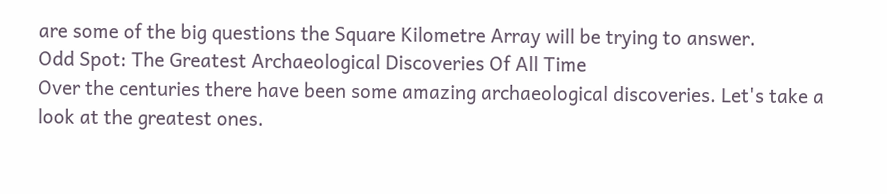are some of the big questions the Square Kilometre Array will be trying to answer.
Odd Spot: The Greatest Archaeological Discoveries Of All Time
Over the centuries there have been some amazing archaeological discoveries. Let's take a look at the greatest ones.